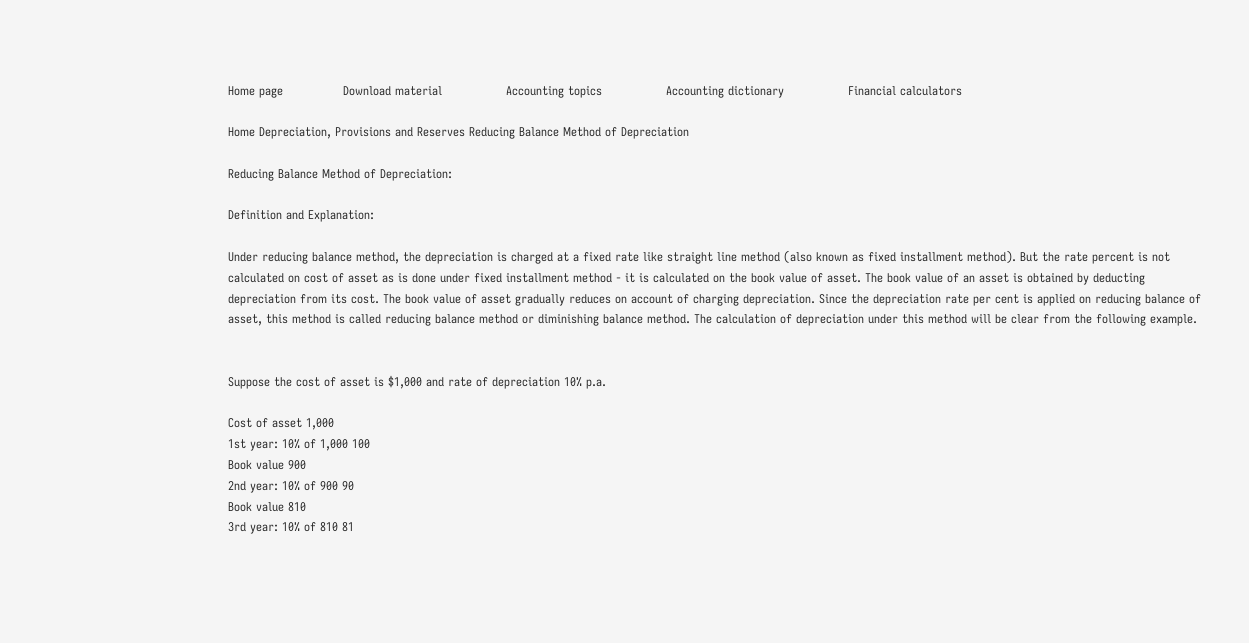Home page               Download material                Accounting topics                Accounting dictionary                Financial calculators

Home Depreciation, Provisions and Reserves Reducing Balance Method of Depreciation

Reducing Balance Method of Depreciation:

Definition and Explanation:

Under reducing balance method, the depreciation is charged at a fixed rate like straight line method (also known as fixed installment method). But the rate percent is not calculated on cost of asset as is done under fixed installment method - it is calculated on the book value of asset. The book value of an asset is obtained by deducting depreciation from its cost. The book value of asset gradually reduces on account of charging depreciation. Since the depreciation rate per cent is applied on reducing balance of asset, this method is called reducing balance method or diminishing balance method. The calculation of depreciation under this method will be clear from the following example.


Suppose the cost of asset is $1,000 and rate of depreciation 10% p.a.

Cost of asset 1,000
1st year: 10% of 1,000 100
Book value 900
2nd year: 10% of 900 90
Book value 810
3rd year: 10% of 810 81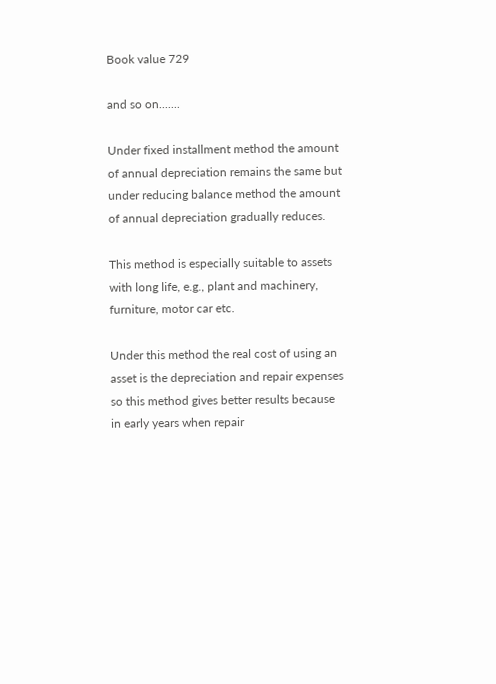Book value 729

and so on.......

Under fixed installment method the amount of annual depreciation remains the same but under reducing balance method the amount of annual depreciation gradually reduces.

This method is especially suitable to assets with long life, e.g., plant and machinery, furniture, motor car etc.

Under this method the real cost of using an asset is the depreciation and repair expenses so this method gives better results because in early years when repair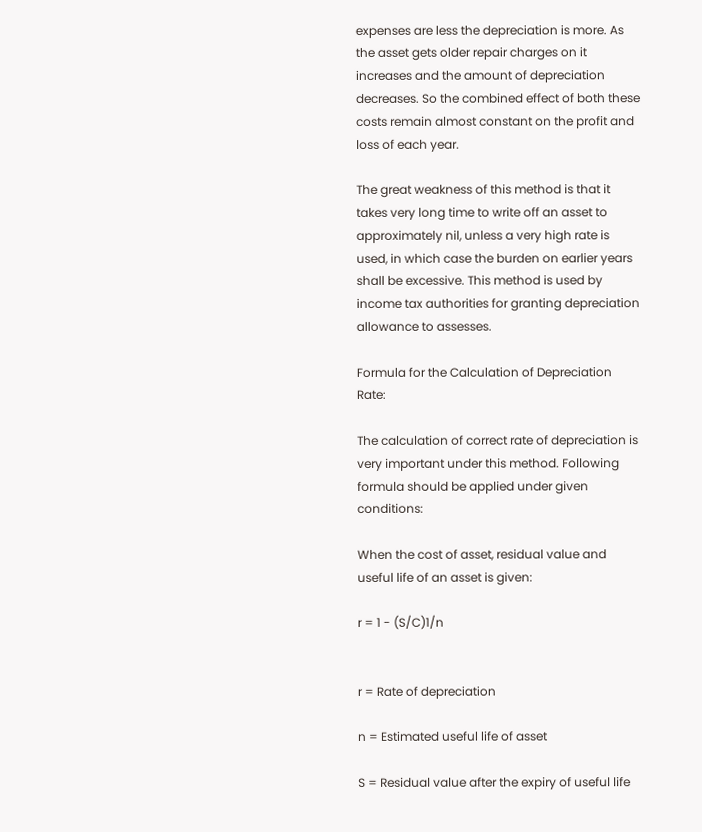expenses are less the depreciation is more. As the asset gets older repair charges on it increases and the amount of depreciation decreases. So the combined effect of both these costs remain almost constant on the profit and loss of each year.

The great weakness of this method is that it takes very long time to write off an asset to approximately nil, unless a very high rate is used, in which case the burden on earlier years shall be excessive. This method is used by income tax authorities for granting depreciation allowance to assesses.

Formula for the Calculation of Depreciation Rate:

The calculation of correct rate of depreciation is very important under this method. Following formula should be applied under given conditions:

When the cost of asset, residual value and useful life of an asset is given:

r = 1 - (S/C)1/n


r = Rate of depreciation

n = Estimated useful life of asset

S = Residual value after the expiry of useful life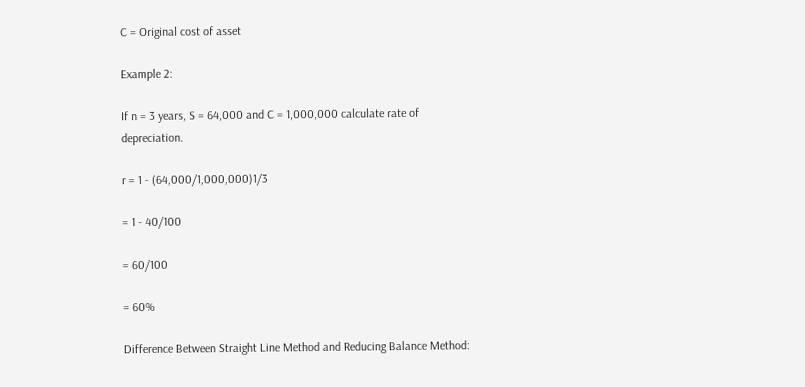C = Original cost of asset

Example 2:

If n = 3 years, S = 64,000 and C = 1,000,000 calculate rate of depreciation.

r = 1 - (64,000/1,000,000)1/3

= 1 - 40/100

= 60/100

= 60%

Difference Between Straight Line Method and Reducing Balance Method: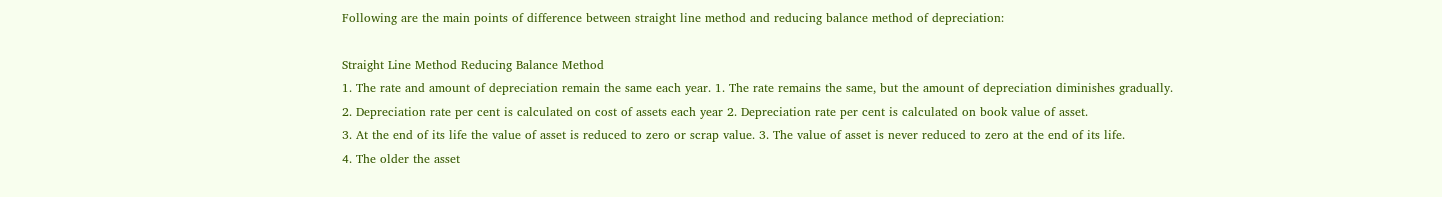Following are the main points of difference between straight line method and reducing balance method of depreciation:

Straight Line Method Reducing Balance Method
1. The rate and amount of depreciation remain the same each year. 1. The rate remains the same, but the amount of depreciation diminishes gradually.
2. Depreciation rate per cent is calculated on cost of assets each year 2. Depreciation rate per cent is calculated on book value of asset.
3. At the end of its life the value of asset is reduced to zero or scrap value. 3. The value of asset is never reduced to zero at the end of its life.
4. The older the asset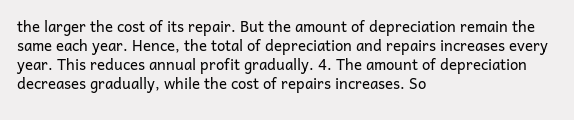the larger the cost of its repair. But the amount of depreciation remain the same each year. Hence, the total of depreciation and repairs increases every year. This reduces annual profit gradually. 4. The amount of depreciation decreases gradually, while the cost of repairs increases. So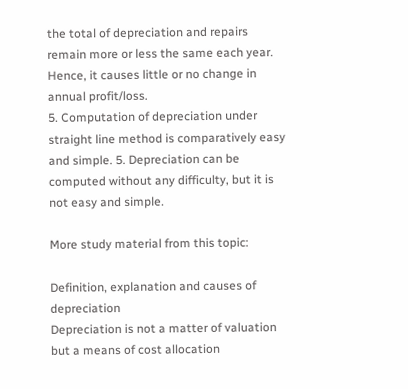the total of depreciation and repairs remain more or less the same each year. Hence, it causes little or no change in annual profit/loss.
5. Computation of depreciation under straight line method is comparatively easy and simple. 5. Depreciation can be computed without any difficulty, but it is not easy and simple.

More study material from this topic:

Definition, explanation and causes of depreciation
Depreciation is not a matter of valuation but a means of cost allocation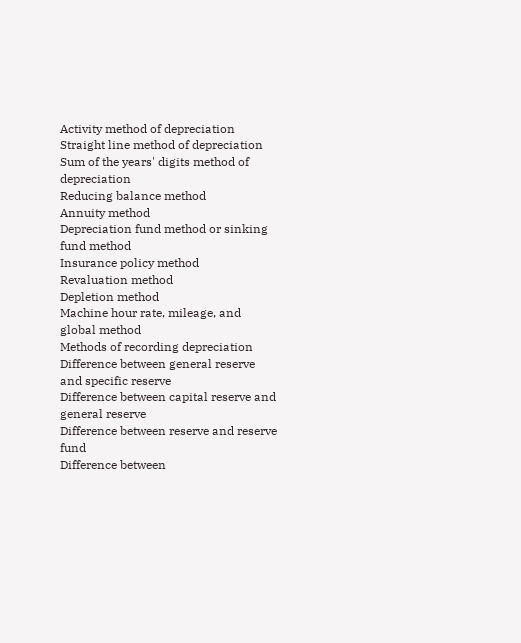Activity method of depreciation
Straight line method of depreciation
Sum of the years' digits method of depreciation
Reducing balance method
Annuity method
Depreciation fund method or sinking fund method
Insurance policy method
Revaluation method
Depletion method
Machine hour rate, mileage, and global method
Methods of recording depreciation
Difference between general reserve and specific reserve
Difference between capital reserve and general reserve
Difference between reserve and reserve fund
Difference between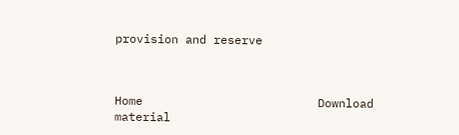provision and reserve



Home                         Download material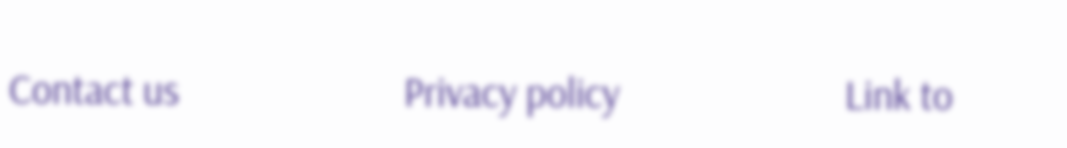Contact us                         Privacy policy                         Link to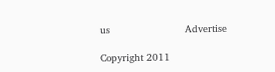us                         Advertise

Copyright 2011